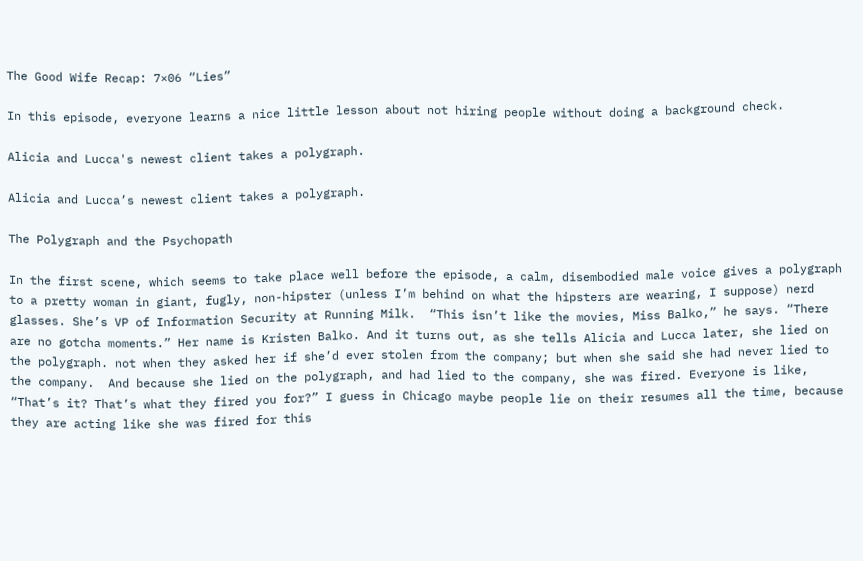The Good Wife Recap: 7×06 “Lies”

In this episode, everyone learns a nice little lesson about not hiring people without doing a background check.

Alicia and Lucca's newest client takes a polygraph.

Alicia and Lucca’s newest client takes a polygraph.

The Polygraph and the Psychopath

In the first scene, which seems to take place well before the episode, a calm, disembodied male voice gives a polygraph to a pretty woman in giant, fugly, non-hipster (unless I’m behind on what the hipsters are wearing, I suppose) nerd glasses. She’s VP of Information Security at Running Milk.  “This isn’t like the movies, Miss Balko,” he says. “There are no gotcha moments.” Her name is Kristen Balko. And it turns out, as she tells Alicia and Lucca later, she lied on the polygraph. not when they asked her if she’d ever stolen from the company; but when she said she had never lied to the company.  And because she lied on the polygraph, and had lied to the company, she was fired. Everyone is like, “That’s it? That’s what they fired you for?” I guess in Chicago maybe people lie on their resumes all the time, because they are acting like she was fired for this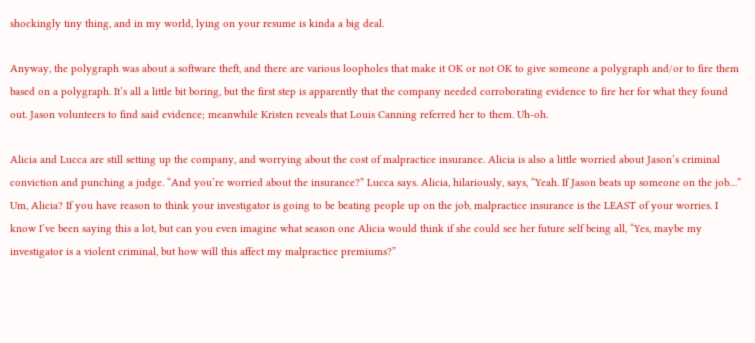shockingly tiny thing, and in my world, lying on your resume is kinda a big deal.

Anyway, the polygraph was about a software theft, and there are various loopholes that make it OK or not OK to give someone a polygraph and/or to fire them based on a polygraph. It’s all a little bit boring, but the first step is apparently that the company needed corroborating evidence to fire her for what they found out. Jason volunteers to find said evidence; meanwhile Kristen reveals that Louis Canning referred her to them. Uh-oh.

Alicia and Lucca are still setting up the company, and worrying about the cost of malpractice insurance. Alicia is also a little worried about Jason’s criminal conviction and punching a judge. “And you’re worried about the insurance?” Lucca says. Alicia, hilariously, says, “Yeah. If Jason beats up someone on the job…” Um, Alicia? If you have reason to think your investigator is going to be beating people up on the job, malpractice insurance is the LEAST of your worries. I know I’ve been saying this a lot, but can you even imagine what season one Alicia would think if she could see her future self being all, “Yes, maybe my investigator is a violent criminal, but how will this affect my malpractice premiums?”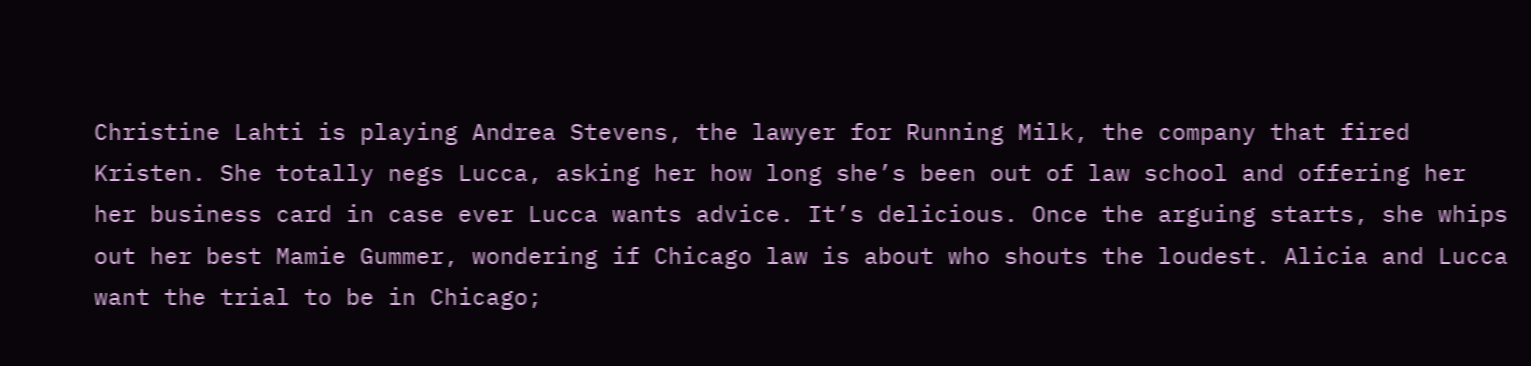Christine Lahti is playing Andrea Stevens, the lawyer for Running Milk, the company that fired Kristen. She totally negs Lucca, asking her how long she’s been out of law school and offering her her business card in case ever Lucca wants advice. It’s delicious. Once the arguing starts, she whips out her best Mamie Gummer, wondering if Chicago law is about who shouts the loudest. Alicia and Lucca want the trial to be in Chicago;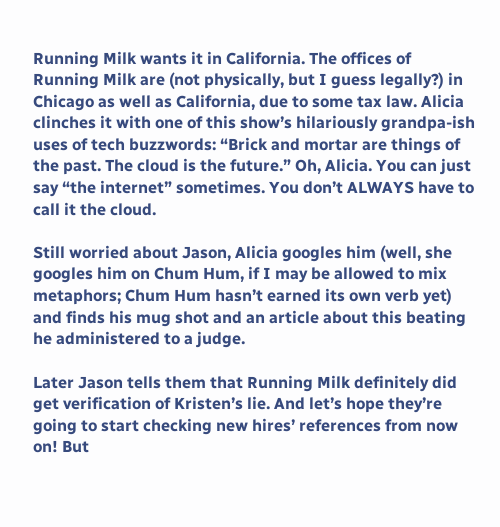Running Milk wants it in California. The offices of Running Milk are (not physically, but I guess legally?) in Chicago as well as California, due to some tax law. Alicia clinches it with one of this show’s hilariously grandpa-ish uses of tech buzzwords: “Brick and mortar are things of the past. The cloud is the future.” Oh, Alicia. You can just say “the internet” sometimes. You don’t ALWAYS have to call it the cloud.

Still worried about Jason, Alicia googles him (well, she googles him on Chum Hum, if I may be allowed to mix metaphors; Chum Hum hasn’t earned its own verb yet) and finds his mug shot and an article about this beating he administered to a judge.

Later Jason tells them that Running Milk definitely did get verification of Kristen’s lie. And let’s hope they’re going to start checking new hires’ references from now on! But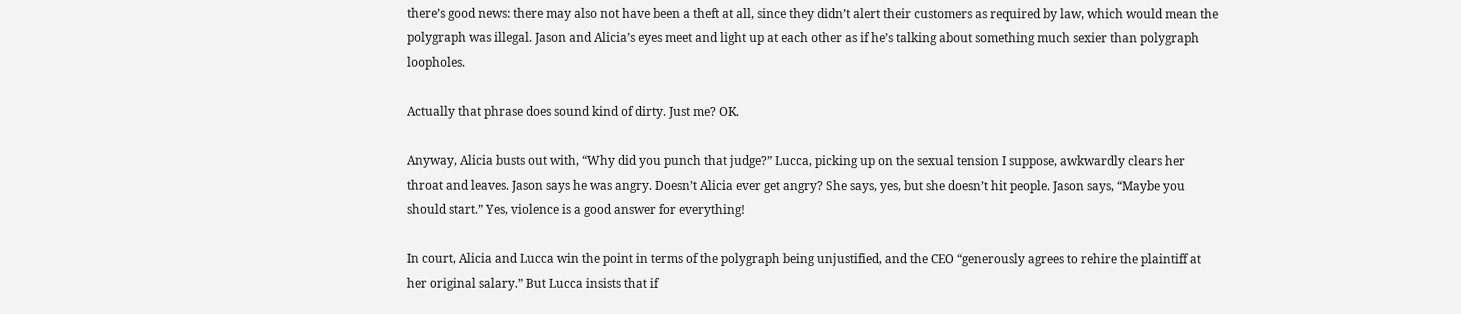there’s good news: there may also not have been a theft at all, since they didn’t alert their customers as required by law, which would mean the polygraph was illegal. Jason and Alicia’s eyes meet and light up at each other as if he’s talking about something much sexier than polygraph loopholes.

Actually that phrase does sound kind of dirty. Just me? OK.

Anyway, Alicia busts out with, “Why did you punch that judge?” Lucca, picking up on the sexual tension I suppose, awkwardly clears her throat and leaves. Jason says he was angry. Doesn’t Alicia ever get angry? She says, yes, but she doesn’t hit people. Jason says, “Maybe you should start.” Yes, violence is a good answer for everything!

In court, Alicia and Lucca win the point in terms of the polygraph being unjustified, and the CEO “generously agrees to rehire the plaintiff at her original salary.” But Lucca insists that if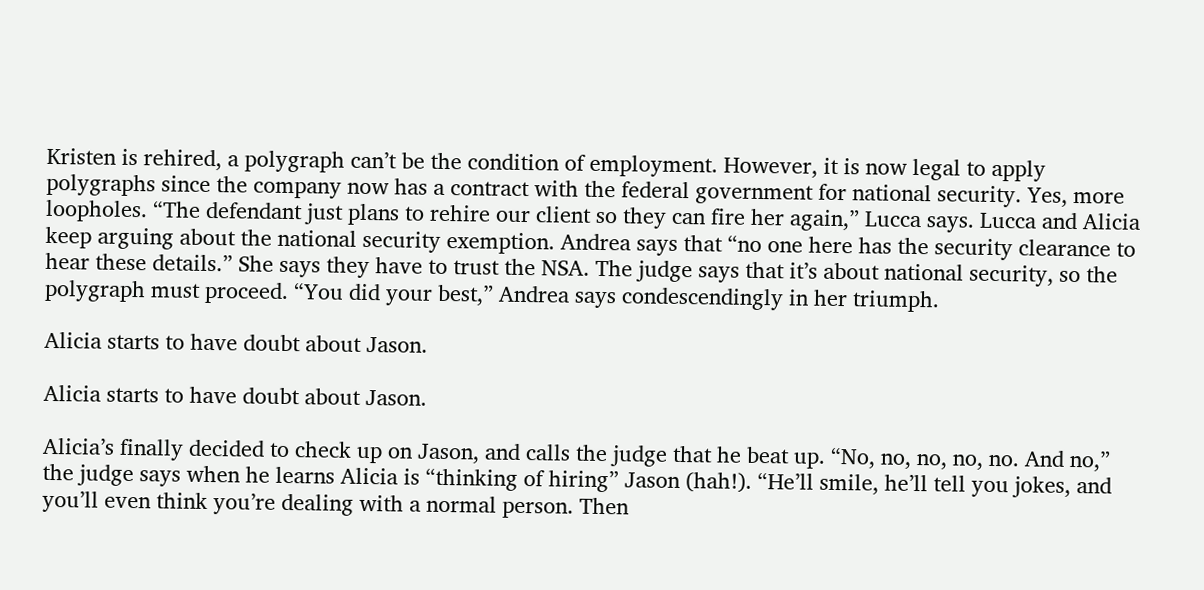Kristen is rehired, a polygraph can’t be the condition of employment. However, it is now legal to apply polygraphs since the company now has a contract with the federal government for national security. Yes, more loopholes. “The defendant just plans to rehire our client so they can fire her again,” Lucca says. Lucca and Alicia keep arguing about the national security exemption. Andrea says that “no one here has the security clearance to hear these details.” She says they have to trust the NSA. The judge says that it’s about national security, so the polygraph must proceed. “You did your best,” Andrea says condescendingly in her triumph.

Alicia starts to have doubt about Jason.

Alicia starts to have doubt about Jason.

Alicia’s finally decided to check up on Jason, and calls the judge that he beat up. “No, no, no, no, no. And no,” the judge says when he learns Alicia is “thinking of hiring” Jason (hah!). “He’ll smile, he’ll tell you jokes, and you’ll even think you’re dealing with a normal person. Then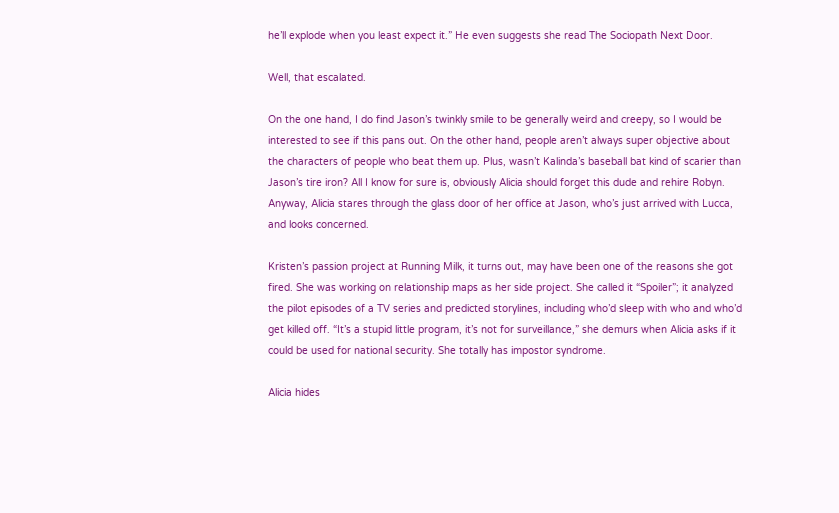he’ll explode when you least expect it.” He even suggests she read The Sociopath Next Door.

Well, that escalated.

On the one hand, I do find Jason’s twinkly smile to be generally weird and creepy, so I would be interested to see if this pans out. On the other hand, people aren’t always super objective about the characters of people who beat them up. Plus, wasn’t Kalinda’s baseball bat kind of scarier than Jason’s tire iron? All I know for sure is, obviously Alicia should forget this dude and rehire Robyn. Anyway, Alicia stares through the glass door of her office at Jason, who’s just arrived with Lucca, and looks concerned.

Kristen’s passion project at Running Milk, it turns out, may have been one of the reasons she got fired. She was working on relationship maps as her side project. She called it “Spoiler”; it analyzed the pilot episodes of a TV series and predicted storylines, including who’d sleep with who and who’d get killed off. “It’s a stupid little program, it’s not for surveillance,” she demurs when Alicia asks if it could be used for national security. She totally has impostor syndrome.

Alicia hides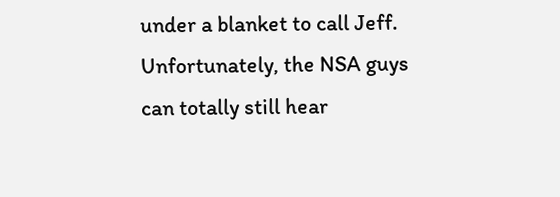under a blanket to call Jeff. Unfortunately, the NSA guys can totally still hear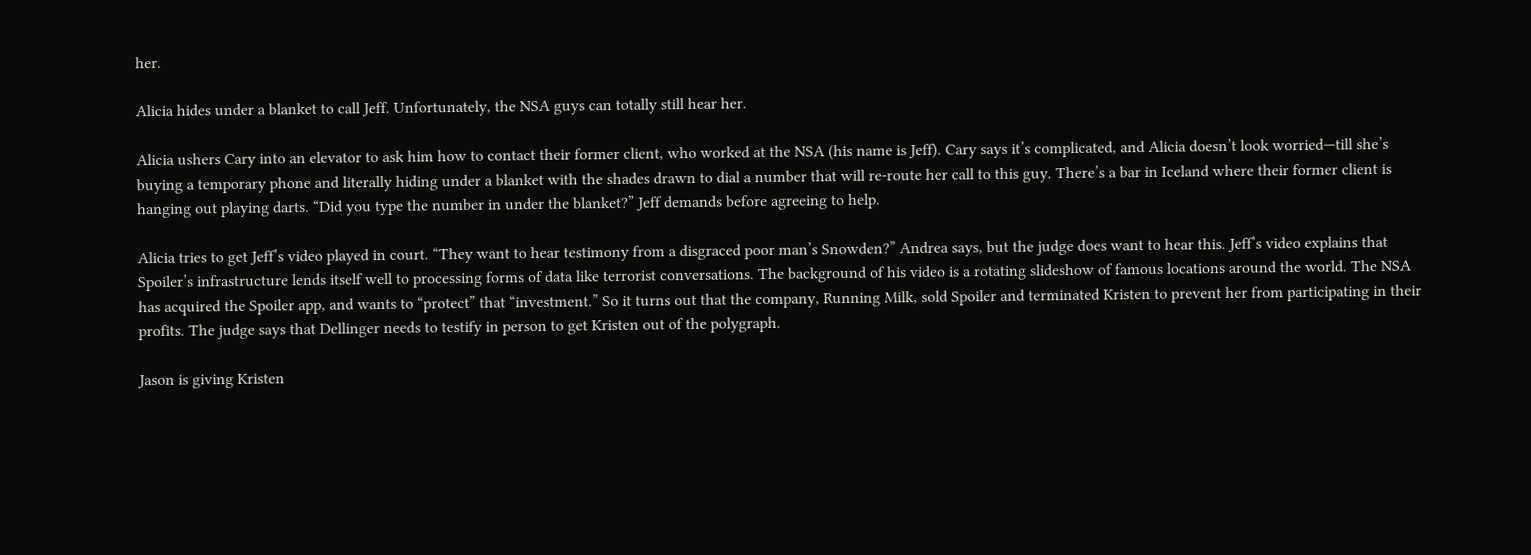her.

Alicia hides under a blanket to call Jeff. Unfortunately, the NSA guys can totally still hear her.

Alicia ushers Cary into an elevator to ask him how to contact their former client, who worked at the NSA (his name is Jeff). Cary says it’s complicated, and Alicia doesn’t look worried—till she’s buying a temporary phone and literally hiding under a blanket with the shades drawn to dial a number that will re-route her call to this guy. There’s a bar in Iceland where their former client is hanging out playing darts. “Did you type the number in under the blanket?” Jeff demands before agreeing to help.

Alicia tries to get Jeff’s video played in court. “They want to hear testimony from a disgraced poor man’s Snowden?” Andrea says, but the judge does want to hear this. Jeff’s video explains that Spoiler’s infrastructure lends itself well to processing forms of data like terrorist conversations. The background of his video is a rotating slideshow of famous locations around the world. The NSA has acquired the Spoiler app, and wants to “protect” that “investment.” So it turns out that the company, Running Milk, sold Spoiler and terminated Kristen to prevent her from participating in their profits. The judge says that Dellinger needs to testify in person to get Kristen out of the polygraph.

Jason is giving Kristen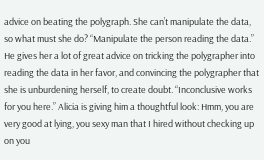advice on beating the polygraph. She can’t manipulate the data, so what must she do? “Manipulate the person reading the data.” He gives her a lot of great advice on tricking the polygrapher into reading the data in her favor, and convincing the polygrapher that she is unburdening herself, to create doubt. “Inconclusive works for you here.” Alicia is giving him a thoughtful look: Hmm, you are very good at lying, you sexy man that I hired without checking up on you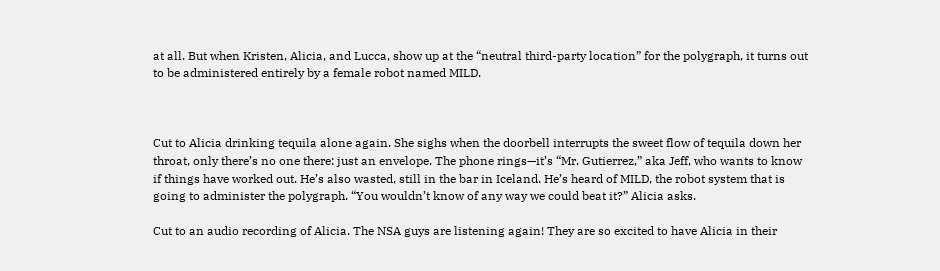at all. But when Kristen, Alicia, and Lucca, show up at the “neutral third-party location” for the polygraph, it turns out to be administered entirely by a female robot named MILD.



Cut to Alicia drinking tequila alone again. She sighs when the doorbell interrupts the sweet flow of tequila down her throat, only there’s no one there: just an envelope. The phone rings—it’s “Mr. Gutierrez,” aka Jeff, who wants to know if things have worked out. He’s also wasted, still in the bar in Iceland. He’s heard of MILD, the robot system that is going to administer the polygraph. “You wouldn’t know of any way we could beat it?” Alicia asks.

Cut to an audio recording of Alicia. The NSA guys are listening again! They are so excited to have Alicia in their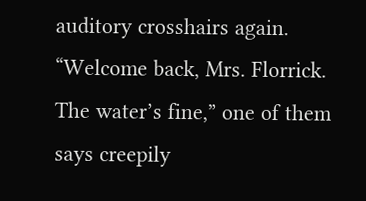auditory crosshairs again. “Welcome back, Mrs. Florrick. The water’s fine,” one of them says creepily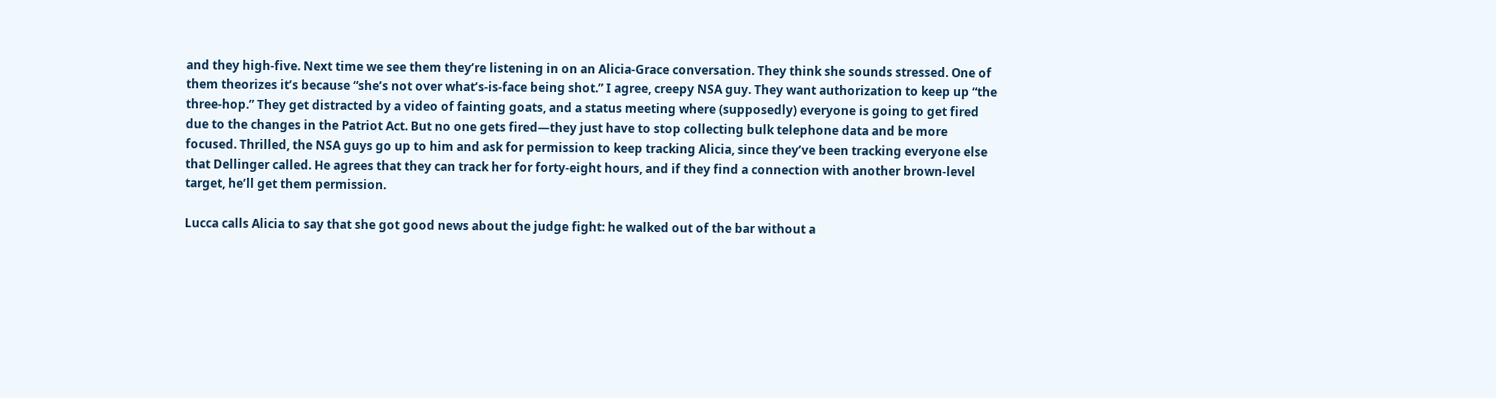and they high-five. Next time we see them they’re listening in on an Alicia-Grace conversation. They think she sounds stressed. One of them theorizes it’s because “she’s not over what’s-is-face being shot.” I agree, creepy NSA guy. They want authorization to keep up “the three-hop.” They get distracted by a video of fainting goats, and a status meeting where (supposedly) everyone is going to get fired due to the changes in the Patriot Act. But no one gets fired—they just have to stop collecting bulk telephone data and be more focused. Thrilled, the NSA guys go up to him and ask for permission to keep tracking Alicia, since they’ve been tracking everyone else that Dellinger called. He agrees that they can track her for forty-eight hours, and if they find a connection with another brown-level target, he’ll get them permission.

Lucca calls Alicia to say that she got good news about the judge fight: he walked out of the bar without a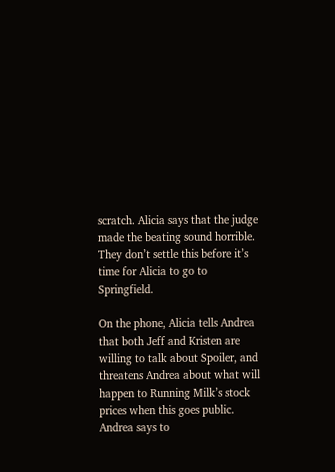scratch. Alicia says that the judge made the beating sound horrible. They don’t settle this before it’s time for Alicia to go to Springfield.

On the phone, Alicia tells Andrea that both Jeff and Kristen are willing to talk about Spoiler, and threatens Andrea about what will happen to Running Milk’s stock prices when this goes public. Andrea says to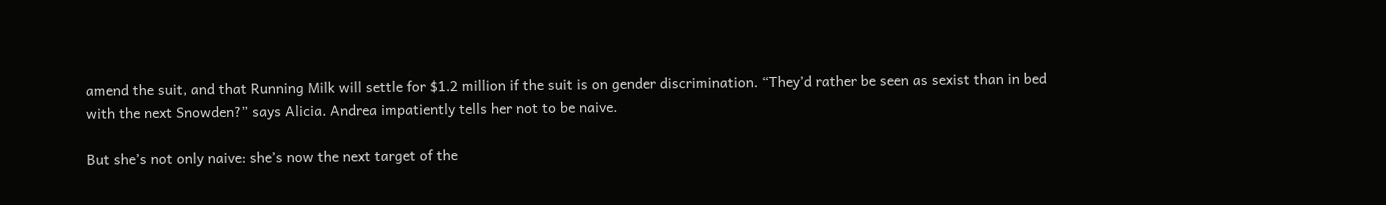amend the suit, and that Running Milk will settle for $1.2 million if the suit is on gender discrimination. “They’d rather be seen as sexist than in bed with the next Snowden?” says Alicia. Andrea impatiently tells her not to be naive.

But she’s not only naive: she’s now the next target of the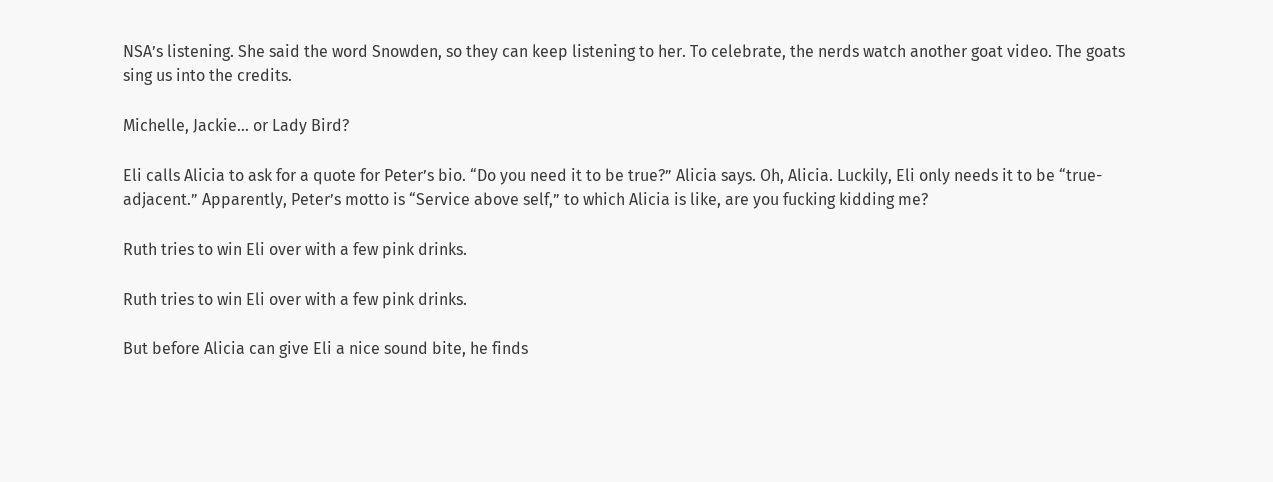NSA’s listening. She said the word Snowden, so they can keep listening to her. To celebrate, the nerds watch another goat video. The goats sing us into the credits.

Michelle, Jackie… or Lady Bird?

Eli calls Alicia to ask for a quote for Peter’s bio. “Do you need it to be true?” Alicia says. Oh, Alicia. Luckily, Eli only needs it to be “true-adjacent.” Apparently, Peter’s motto is “Service above self,” to which Alicia is like, are you fucking kidding me?

Ruth tries to win Eli over with a few pink drinks.

Ruth tries to win Eli over with a few pink drinks.

But before Alicia can give Eli a nice sound bite, he finds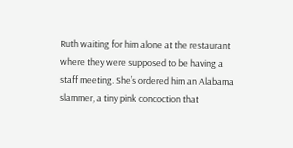Ruth waiting for him alone at the restaurant where they were supposed to be having a staff meeting. She’s ordered him an Alabama slammer, a tiny pink concoction that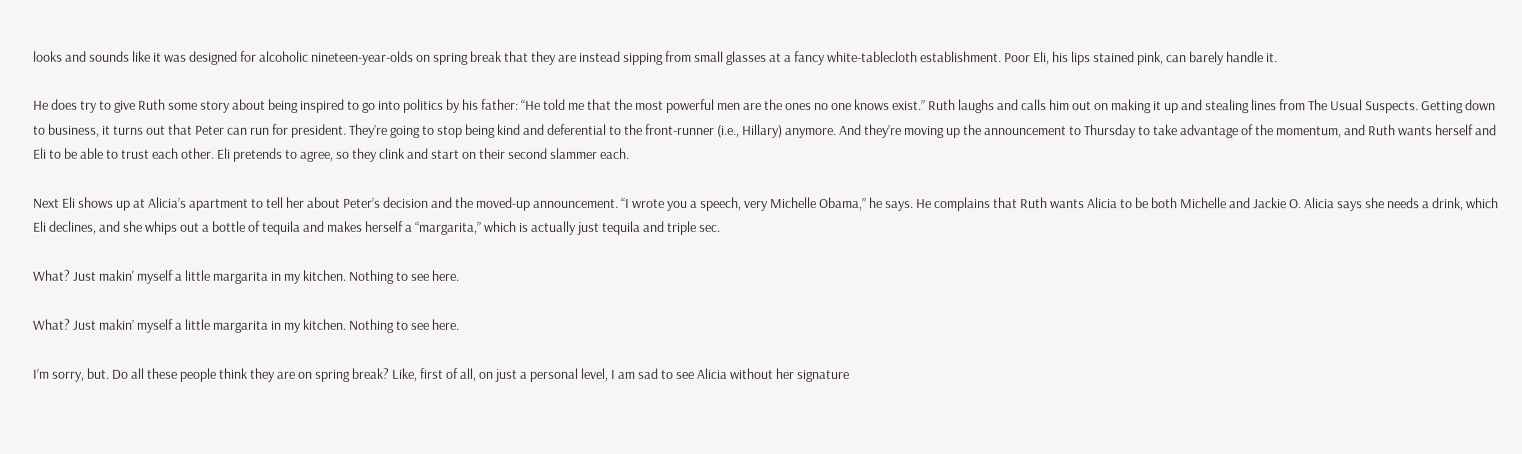looks and sounds like it was designed for alcoholic nineteen-year-olds on spring break that they are instead sipping from small glasses at a fancy white-tablecloth establishment. Poor Eli, his lips stained pink, can barely handle it.

He does try to give Ruth some story about being inspired to go into politics by his father: “He told me that the most powerful men are the ones no one knows exist.” Ruth laughs and calls him out on making it up and stealing lines from The Usual Suspects. Getting down to business, it turns out that Peter can run for president. They’re going to stop being kind and deferential to the front-runner (i.e., Hillary) anymore. And they’re moving up the announcement to Thursday to take advantage of the momentum, and Ruth wants herself and Eli to be able to trust each other. Eli pretends to agree, so they clink and start on their second slammer each.

Next Eli shows up at Alicia’s apartment to tell her about Peter’s decision and the moved-up announcement. “I wrote you a speech, very Michelle Obama,” he says. He complains that Ruth wants Alicia to be both Michelle and Jackie O. Alicia says she needs a drink, which Eli declines, and she whips out a bottle of tequila and makes herself a “margarita,” which is actually just tequila and triple sec.

What? Just makin' myself a little margarita in my kitchen. Nothing to see here.

What? Just makin’ myself a little margarita in my kitchen. Nothing to see here.

I’m sorry, but. Do all these people think they are on spring break? Like, first of all, on just a personal level, I am sad to see Alicia without her signature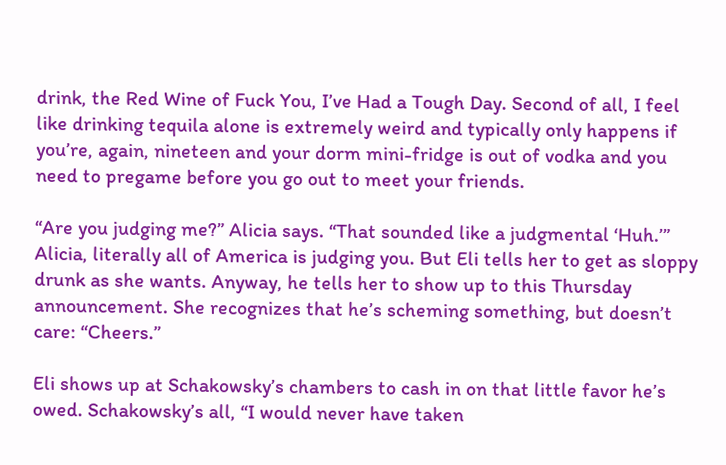drink, the Red Wine of Fuck You, I’ve Had a Tough Day. Second of all, I feel like drinking tequila alone is extremely weird and typically only happens if you’re, again, nineteen and your dorm mini-fridge is out of vodka and you need to pregame before you go out to meet your friends.

“Are you judging me?” Alicia says. “That sounded like a judgmental ‘Huh.’” Alicia, literally all of America is judging you. But Eli tells her to get as sloppy drunk as she wants. Anyway, he tells her to show up to this Thursday announcement. She recognizes that he’s scheming something, but doesn’t care: “Cheers.”

Eli shows up at Schakowsky’s chambers to cash in on that little favor he’s owed. Schakowsky’s all, “I would never have taken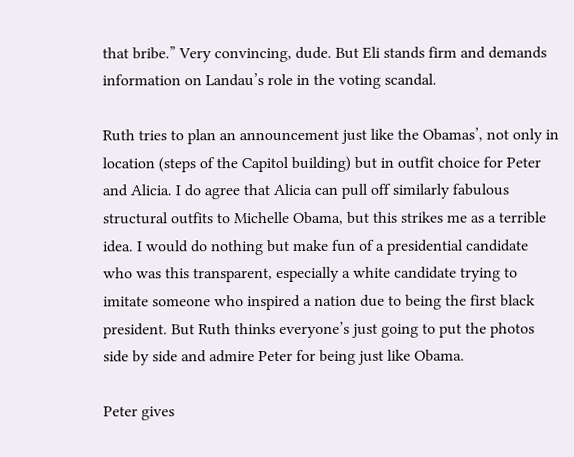that bribe.” Very convincing, dude. But Eli stands firm and demands information on Landau’s role in the voting scandal.

Ruth tries to plan an announcement just like the Obamas’, not only in location (steps of the Capitol building) but in outfit choice for Peter and Alicia. I do agree that Alicia can pull off similarly fabulous structural outfits to Michelle Obama, but this strikes me as a terrible idea. I would do nothing but make fun of a presidential candidate who was this transparent, especially a white candidate trying to imitate someone who inspired a nation due to being the first black president. But Ruth thinks everyone’s just going to put the photos side by side and admire Peter for being just like Obama.

Peter gives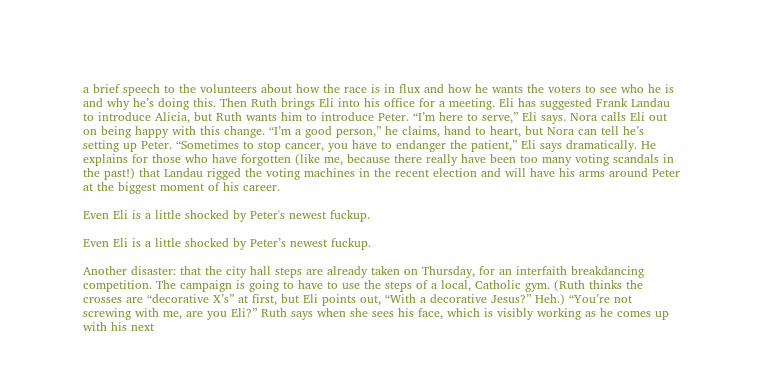a brief speech to the volunteers about how the race is in flux and how he wants the voters to see who he is and why he’s doing this. Then Ruth brings Eli into his office for a meeting. Eli has suggested Frank Landau to introduce Alicia, but Ruth wants him to introduce Peter. “I’m here to serve,” Eli says. Nora calls Eli out on being happy with this change. “I’m a good person,” he claims, hand to heart, but Nora can tell he’s setting up Peter. “Sometimes to stop cancer, you have to endanger the patient,” Eli says dramatically. He explains for those who have forgotten (like me, because there really have been too many voting scandals in the past!) that Landau rigged the voting machines in the recent election and will have his arms around Peter at the biggest moment of his career.

Even Eli is a little shocked by Peter's newest fuckup.

Even Eli is a little shocked by Peter’s newest fuckup.

Another disaster: that the city hall steps are already taken on Thursday, for an interfaith breakdancing competition. The campaign is going to have to use the steps of a local, Catholic gym. (Ruth thinks the crosses are “decorative X’s” at first, but Eli points out, “With a decorative Jesus?” Heh.) “You’re not screwing with me, are you Eli?” Ruth says when she sees his face, which is visibly working as he comes up with his next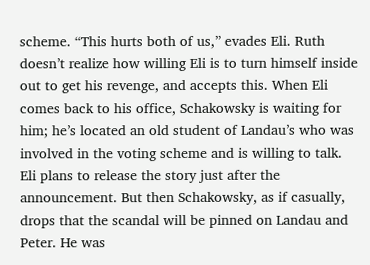scheme. “This hurts both of us,” evades Eli. Ruth doesn’t realize how willing Eli is to turn himself inside out to get his revenge, and accepts this. When Eli comes back to his office, Schakowsky is waiting for him; he’s located an old student of Landau’s who was involved in the voting scheme and is willing to talk. Eli plans to release the story just after the announcement. But then Schakowsky, as if casually, drops that the scandal will be pinned on Landau and Peter. He was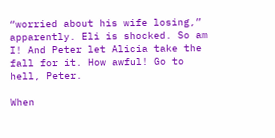“worried about his wife losing,” apparently. Eli is shocked. So am I! And Peter let Alicia take the fall for it. How awful! Go to hell, Peter.

When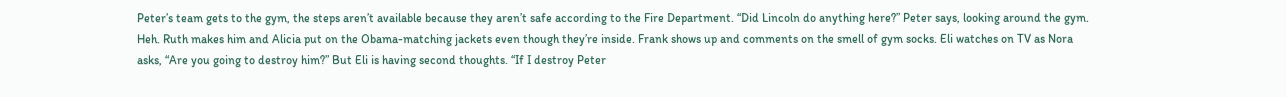Peter’s team gets to the gym, the steps aren’t available because they aren’t safe according to the Fire Department. “Did Lincoln do anything here?” Peter says, looking around the gym. Heh. Ruth makes him and Alicia put on the Obama-matching jackets even though they’re inside. Frank shows up and comments on the smell of gym socks. Eli watches on TV as Nora asks, “Are you going to destroy him?” But Eli is having second thoughts. “If I destroy Peter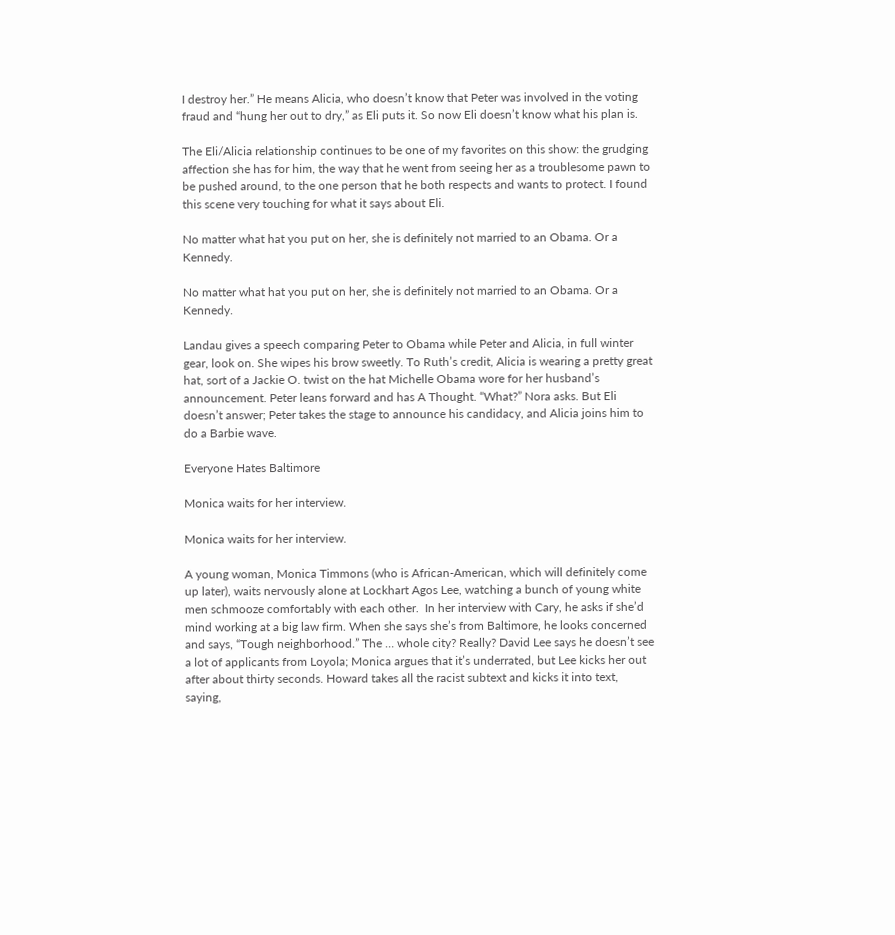I destroy her.” He means Alicia, who doesn’t know that Peter was involved in the voting fraud and “hung her out to dry,” as Eli puts it. So now Eli doesn’t know what his plan is.

The Eli/Alicia relationship continues to be one of my favorites on this show: the grudging affection she has for him, the way that he went from seeing her as a troublesome pawn to be pushed around, to the one person that he both respects and wants to protect. I found this scene very touching for what it says about Eli.

No matter what hat you put on her, she is definitely not married to an Obama. Or a Kennedy.

No matter what hat you put on her, she is definitely not married to an Obama. Or a Kennedy.

Landau gives a speech comparing Peter to Obama while Peter and Alicia, in full winter gear, look on. She wipes his brow sweetly. To Ruth’s credit, Alicia is wearing a pretty great hat, sort of a Jackie O. twist on the hat Michelle Obama wore for her husband’s announcement. Peter leans forward and has A Thought. “What?” Nora asks. But Eli doesn’t answer; Peter takes the stage to announce his candidacy, and Alicia joins him to do a Barbie wave.

Everyone Hates Baltimore

Monica waits for her interview.

Monica waits for her interview.

A young woman, Monica Timmons (who is African-American, which will definitely come up later), waits nervously alone at Lockhart Agos Lee, watching a bunch of young white men schmooze comfortably with each other.  In her interview with Cary, he asks if she’d mind working at a big law firm. When she says she’s from Baltimore, he looks concerned and says, “Tough neighborhood.” The … whole city? Really? David Lee says he doesn’t see a lot of applicants from Loyola; Monica argues that it’s underrated, but Lee kicks her out after about thirty seconds. Howard takes all the racist subtext and kicks it into text, saying,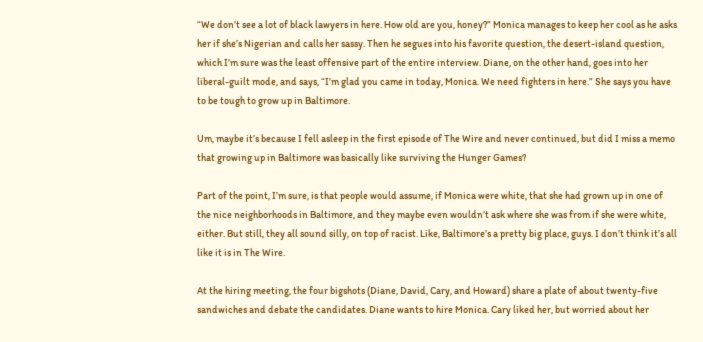“We don’t see a lot of black lawyers in here. How old are you, honey?” Monica manages to keep her cool as he asks her if she’s Nigerian and calls her sassy. Then he segues into his favorite question, the desert-island question, which I’m sure was the least offensive part of the entire interview. Diane, on the other hand, goes into her liberal-guilt mode, and says, “I’m glad you came in today, Monica. We need fighters in here.” She says you have to be tough to grow up in Baltimore.

Um, maybe it’s because I fell asleep in the first episode of The Wire and never continued, but did I miss a memo that growing up in Baltimore was basically like surviving the Hunger Games?

Part of the point, I’m sure, is that people would assume, if Monica were white, that she had grown up in one of the nice neighborhoods in Baltimore, and they maybe even wouldn’t ask where she was from if she were white, either. But still, they all sound silly, on top of racist. Like, Baltimore’s a pretty big place, guys. I don’t think it’s all like it is in The Wire.

At the hiring meeting, the four bigshots (Diane, David, Cary, and Howard) share a plate of about twenty-five sandwiches and debate the candidates. Diane wants to hire Monica. Cary liked her, but worried about her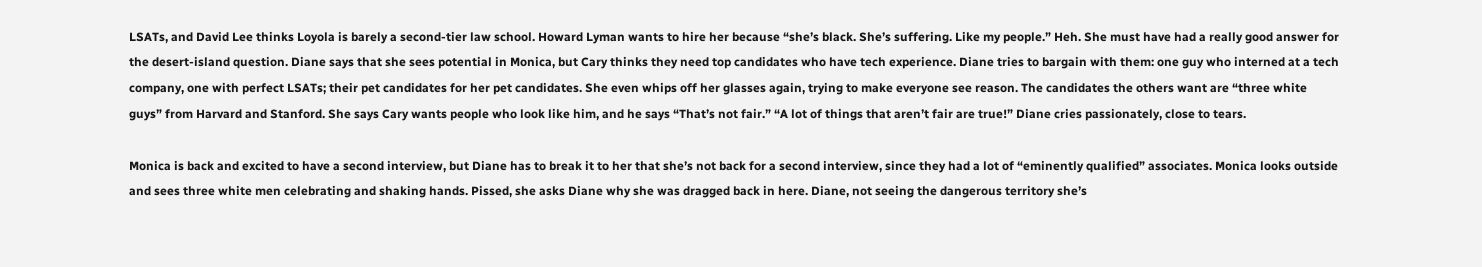LSATs, and David Lee thinks Loyola is barely a second-tier law school. Howard Lyman wants to hire her because “she’s black. She’s suffering. Like my people.” Heh. She must have had a really good answer for the desert-island question. Diane says that she sees potential in Monica, but Cary thinks they need top candidates who have tech experience. Diane tries to bargain with them: one guy who interned at a tech company, one with perfect LSATs; their pet candidates for her pet candidates. She even whips off her glasses again, trying to make everyone see reason. The candidates the others want are “three white guys” from Harvard and Stanford. She says Cary wants people who look like him, and he says “That’s not fair.” “A lot of things that aren’t fair are true!” Diane cries passionately, close to tears.

Monica is back and excited to have a second interview, but Diane has to break it to her that she’s not back for a second interview, since they had a lot of “eminently qualified” associates. Monica looks outside and sees three white men celebrating and shaking hands. Pissed, she asks Diane why she was dragged back in here. Diane, not seeing the dangerous territory she’s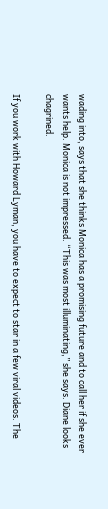wading into, says that she thinks Monica has a promising future and to call her if she ever wants help. Monica is not impressed. “This was most illuminating,” she says. Diane looks chagrined.

If you work with Howard Lyman, you have to expect to star in a few viral videos. The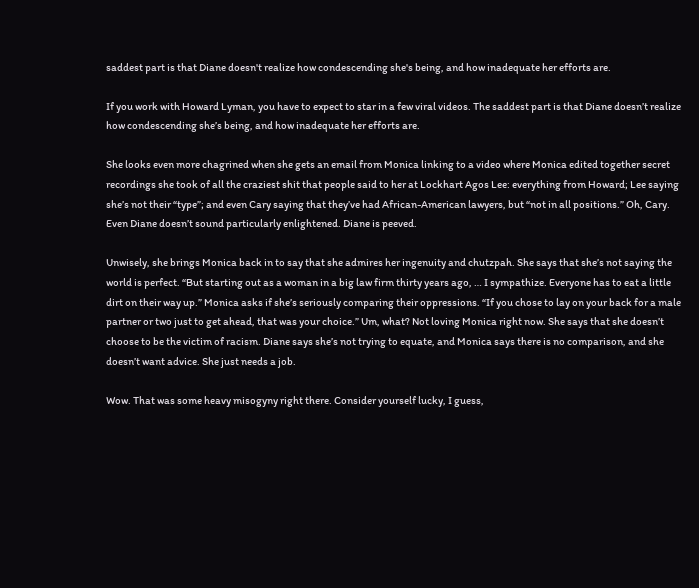saddest part is that Diane doesn't realize how condescending she's being, and how inadequate her efforts are.

If you work with Howard Lyman, you have to expect to star in a few viral videos. The saddest part is that Diane doesn’t realize how condescending she’s being, and how inadequate her efforts are.

She looks even more chagrined when she gets an email from Monica linking to a video where Monica edited together secret recordings she took of all the craziest shit that people said to her at Lockhart Agos Lee: everything from Howard; Lee saying she’s not their “type”; and even Cary saying that they’ve had African-American lawyers, but “not in all positions.” Oh, Cary. Even Diane doesn’t sound particularly enlightened. Diane is peeved.

Unwisely, she brings Monica back in to say that she admires her ingenuity and chutzpah. She says that she’s not saying the world is perfect. “But starting out as a woman in a big law firm thirty years ago, … I sympathize. Everyone has to eat a little dirt on their way up.” Monica asks if she’s seriously comparing their oppressions. “If you chose to lay on your back for a male partner or two just to get ahead, that was your choice.” Um, what? Not loving Monica right now. She says that she doesn’t choose to be the victim of racism. Diane says she’s not trying to equate, and Monica says there is no comparison, and she doesn’t want advice. She just needs a job.

Wow. That was some heavy misogyny right there. Consider yourself lucky, I guess,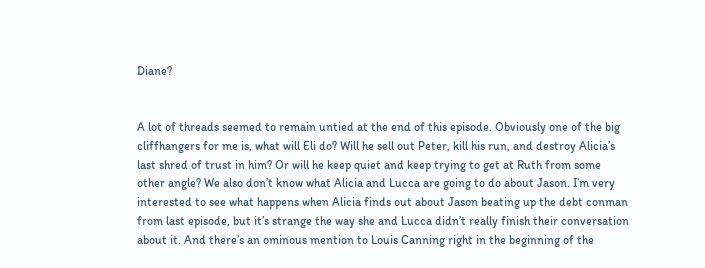Diane?


A lot of threads seemed to remain untied at the end of this episode. Obviously one of the big cliffhangers for me is, what will Eli do? Will he sell out Peter, kill his run, and destroy Alicia’s last shred of trust in him? Or will he keep quiet and keep trying to get at Ruth from some other angle? We also don’t know what Alicia and Lucca are going to do about Jason. I’m very interested to see what happens when Alicia finds out about Jason beating up the debt conman from last episode, but it’s strange the way she and Lucca didn’t really finish their conversation about it. And there’s an ominous mention to Louis Canning right in the beginning of the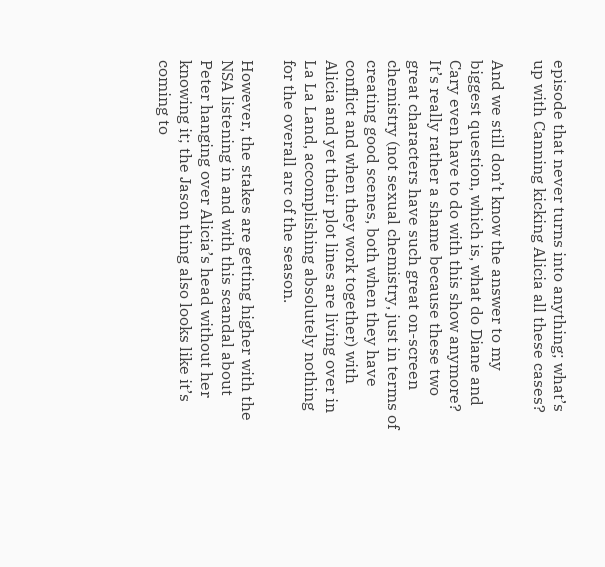episode that never turns into anything; what’s up with Canning kicking Alicia all these cases?

And we still don’t know the answer to my biggest question, which is, what do Diane and Cary even have to do with this show anymore? It’s really rather a shame because these two great characters have such great on-screen chemistry (not sexual chemistry, just in terms of creating good scenes, both when they have conflict and when they work together) with Alicia and yet their plot lines are living over in La La Land, accomplishing absolutely nothing for the overall arc of the season.

However, the stakes are getting higher with the NSA listening in and with this scandal about Peter hanging over Alicia’s head without her knowing it; the Jason thing also looks like it’s coming to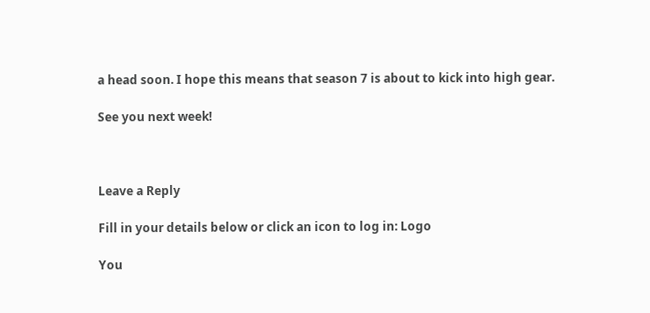a head soon. I hope this means that season 7 is about to kick into high gear.

See you next week!



Leave a Reply

Fill in your details below or click an icon to log in: Logo

You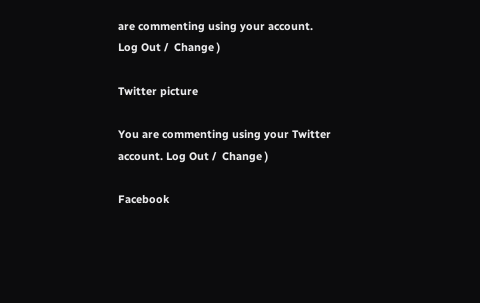are commenting using your account. Log Out /  Change )

Twitter picture

You are commenting using your Twitter account. Log Out /  Change )

Facebook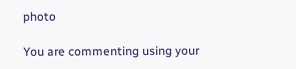photo

You are commenting using your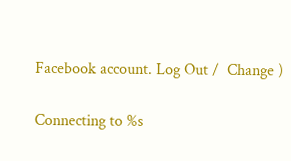Facebook account. Log Out /  Change )

Connecting to %s